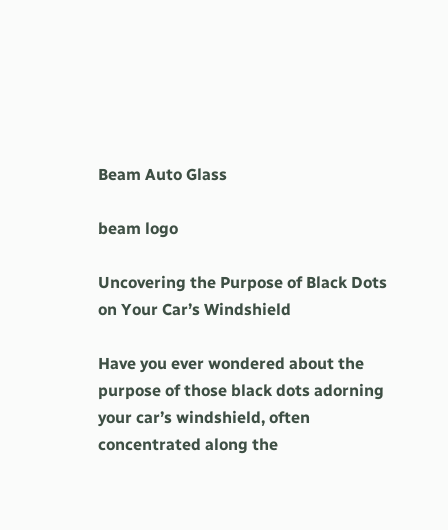Beam Auto Glass

beam logo

Uncovering the Purpose of Black Dots on Your Car’s Windshield

Have you ever wondered about the purpose of those black dots adorning your car’s windshield, often concentrated along the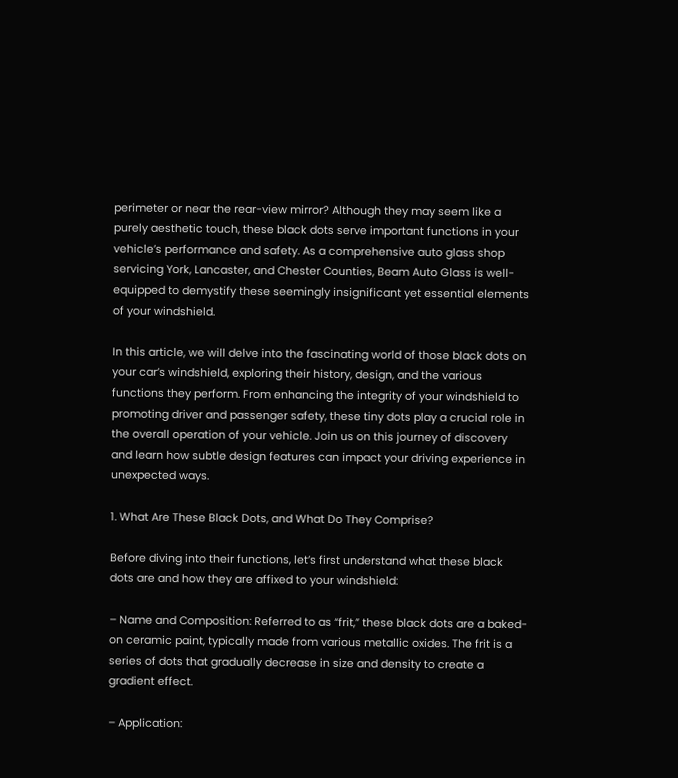perimeter or near the rear-view mirror? Although they may seem like a purely aesthetic touch, these black dots serve important functions in your vehicle’s performance and safety. As a comprehensive auto glass shop servicing York, Lancaster, and Chester Counties, Beam Auto Glass is well-equipped to demystify these seemingly insignificant yet essential elements of your windshield.

In this article, we will delve into the fascinating world of those black dots on your car’s windshield, exploring their history, design, and the various functions they perform. From enhancing the integrity of your windshield to promoting driver and passenger safety, these tiny dots play a crucial role in the overall operation of your vehicle. Join us on this journey of discovery and learn how subtle design features can impact your driving experience in unexpected ways.

1. What Are These Black Dots, and What Do They Comprise?

Before diving into their functions, let’s first understand what these black dots are and how they are affixed to your windshield:

– Name and Composition: Referred to as “frit,” these black dots are a baked-on ceramic paint, typically made from various metallic oxides. The frit is a series of dots that gradually decrease in size and density to create a gradient effect.

– Application: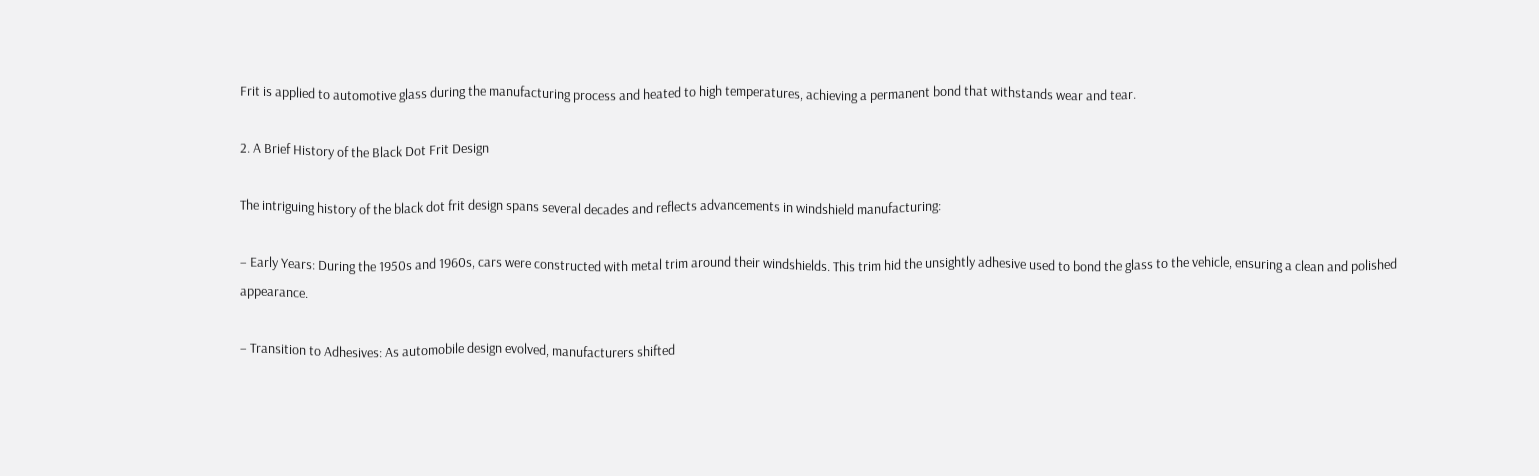Frit is applied to automotive glass during the manufacturing process and heated to high temperatures, achieving a permanent bond that withstands wear and tear.

2. A Brief History of the Black Dot Frit Design

The intriguing history of the black dot frit design spans several decades and reflects advancements in windshield manufacturing:

– Early Years: During the 1950s and 1960s, cars were constructed with metal trim around their windshields. This trim hid the unsightly adhesive used to bond the glass to the vehicle, ensuring a clean and polished appearance.

– Transition to Adhesives: As automobile design evolved, manufacturers shifted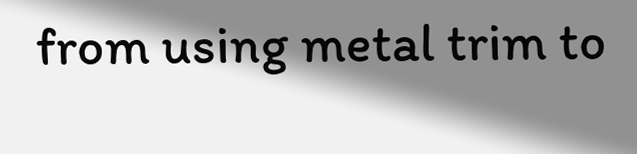from using metal trim to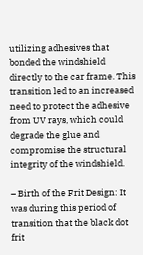utilizing adhesives that bonded the windshield directly to the car frame. This transition led to an increased need to protect the adhesive from UV rays, which could degrade the glue and compromise the structural integrity of the windshield.

– Birth of the Frit Design: It was during this period of transition that the black dot frit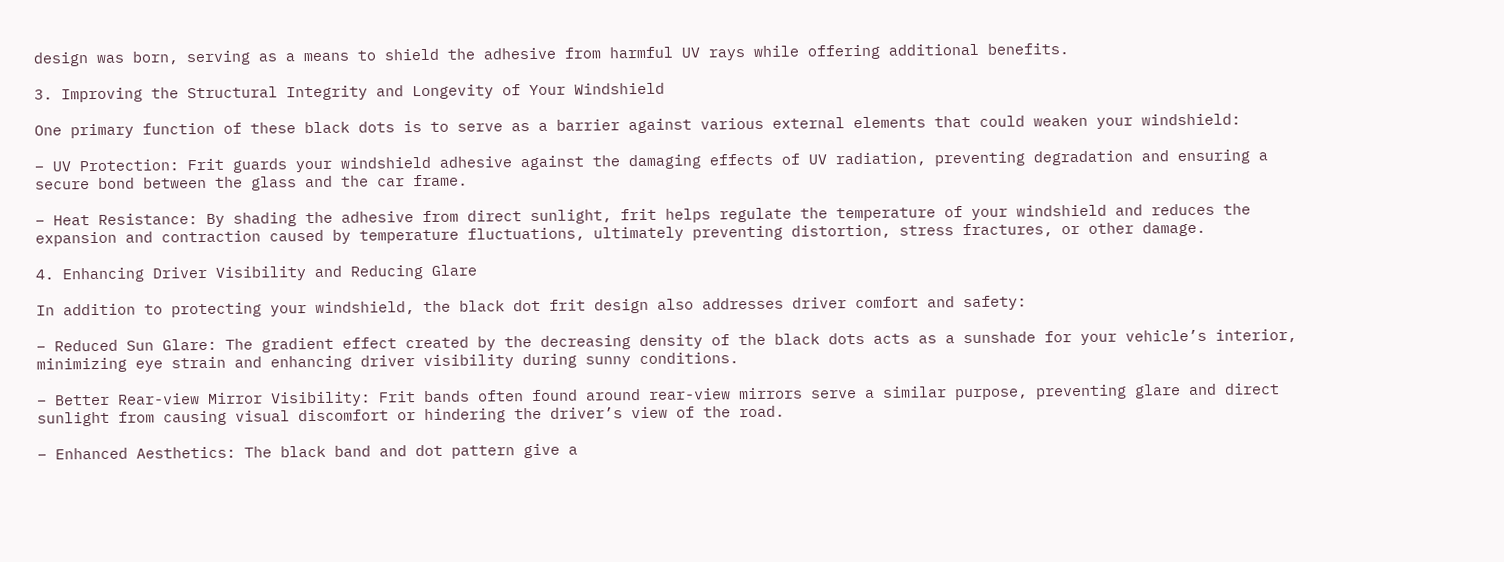design was born, serving as a means to shield the adhesive from harmful UV rays while offering additional benefits.

3. Improving the Structural Integrity and Longevity of Your Windshield

One primary function of these black dots is to serve as a barrier against various external elements that could weaken your windshield:

– UV Protection: Frit guards your windshield adhesive against the damaging effects of UV radiation, preventing degradation and ensuring a secure bond between the glass and the car frame.

– Heat Resistance: By shading the adhesive from direct sunlight, frit helps regulate the temperature of your windshield and reduces the expansion and contraction caused by temperature fluctuations, ultimately preventing distortion, stress fractures, or other damage.

4. Enhancing Driver Visibility and Reducing Glare

In addition to protecting your windshield, the black dot frit design also addresses driver comfort and safety:

– Reduced Sun Glare: The gradient effect created by the decreasing density of the black dots acts as a sunshade for your vehicle’s interior, minimizing eye strain and enhancing driver visibility during sunny conditions.

– Better Rear-view Mirror Visibility: Frit bands often found around rear-view mirrors serve a similar purpose, preventing glare and direct sunlight from causing visual discomfort or hindering the driver’s view of the road.

– Enhanced Aesthetics: The black band and dot pattern give a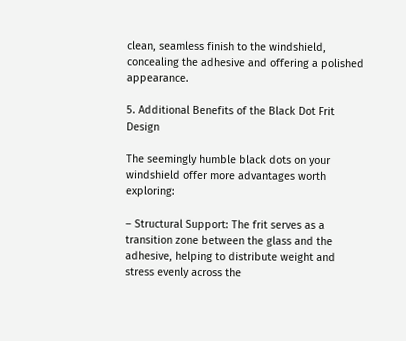clean, seamless finish to the windshield, concealing the adhesive and offering a polished appearance.

5. Additional Benefits of the Black Dot Frit Design

The seemingly humble black dots on your windshield offer more advantages worth exploring:

– Structural Support: The frit serves as a transition zone between the glass and the adhesive, helping to distribute weight and stress evenly across the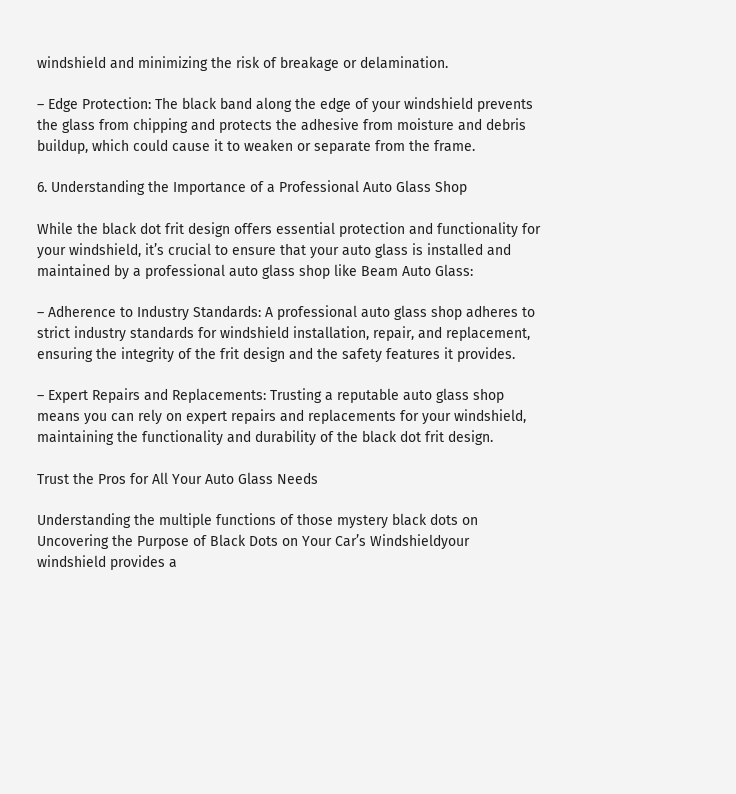windshield and minimizing the risk of breakage or delamination.

– Edge Protection: The black band along the edge of your windshield prevents the glass from chipping and protects the adhesive from moisture and debris buildup, which could cause it to weaken or separate from the frame.

6. Understanding the Importance of a Professional Auto Glass Shop

While the black dot frit design offers essential protection and functionality for your windshield, it’s crucial to ensure that your auto glass is installed and maintained by a professional auto glass shop like Beam Auto Glass:

– Adherence to Industry Standards: A professional auto glass shop adheres to strict industry standards for windshield installation, repair, and replacement, ensuring the integrity of the frit design and the safety features it provides.

– Expert Repairs and Replacements: Trusting a reputable auto glass shop means you can rely on expert repairs and replacements for your windshield, maintaining the functionality and durability of the black dot frit design.

Trust the Pros for All Your Auto Glass Needs

Understanding the multiple functions of those mystery black dots on Uncovering the Purpose of Black Dots on Your Car’s Windshieldyour windshield provides a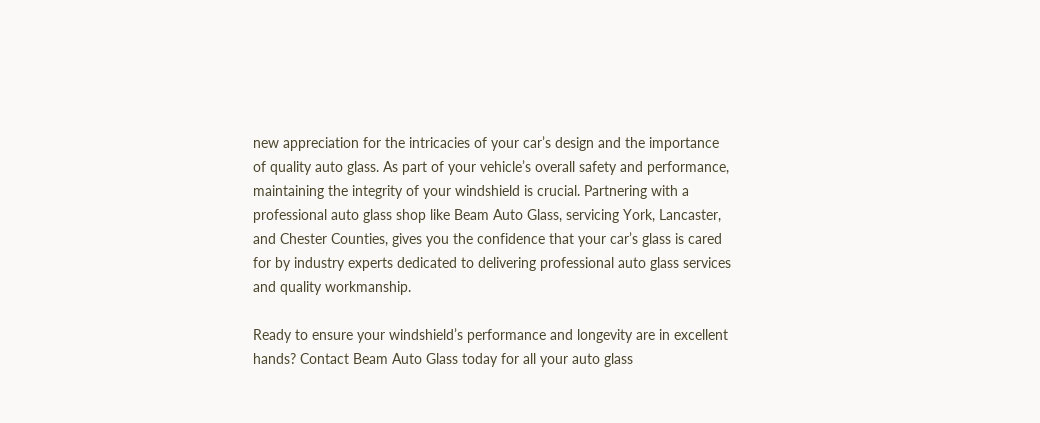new appreciation for the intricacies of your car’s design and the importance of quality auto glass. As part of your vehicle’s overall safety and performance, maintaining the integrity of your windshield is crucial. Partnering with a professional auto glass shop like Beam Auto Glass, servicing York, Lancaster, and Chester Counties, gives you the confidence that your car’s glass is cared for by industry experts dedicated to delivering professional auto glass services and quality workmanship.

Ready to ensure your windshield’s performance and longevity are in excellent hands? Contact Beam Auto Glass today for all your auto glass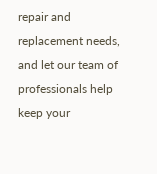repair and replacement needs, and let our team of professionals help keep your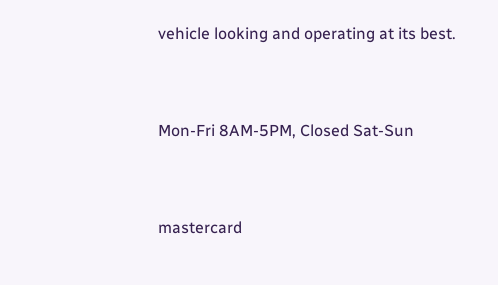vehicle looking and operating at its best.


Mon-Fri 8AM-5PM, Closed Sat-Sun


mastercard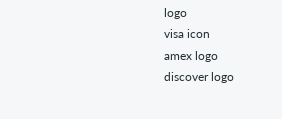logo
visa icon
amex logo
discover logo